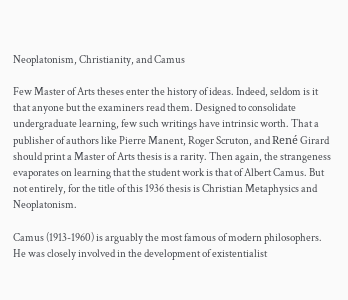Neoplatonism, Christianity, and Camus

Few Master of Arts theses enter the history of ideas. Indeed, seldom is it that anyone but the examiners read them. Designed to consolidate undergraduate learning, few such writings have intrinsic worth. That a publisher of authors like Pierre Manent, Roger Scruton, and René Girard should print a Master of Arts thesis is a rarity. Then again, the strangeness evaporates on learning that the student work is that of Albert Camus. But not entirely, for the title of this 1936 thesis is Christian Metaphysics and Neoplatonism.

Camus (1913-1960) is arguably the most famous of modern philosophers. He was closely involved in the development of existentialist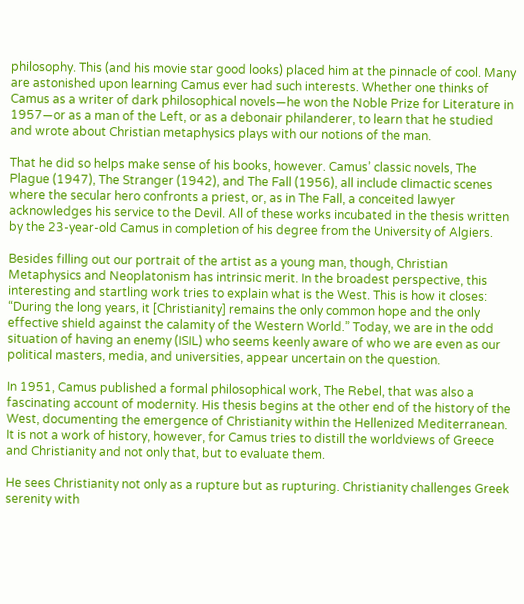philosophy. This (and his movie star good looks) placed him at the pinnacle of cool. Many are astonished upon learning Camus ever had such interests. Whether one thinks of Camus as a writer of dark philosophical novels—he won the Noble Prize for Literature in 1957—or as a man of the Left, or as a debonair philanderer, to learn that he studied and wrote about Christian metaphysics plays with our notions of the man.

That he did so helps make sense of his books, however. Camus’ classic novels, The Plague (1947), The Stranger (1942), and The Fall (1956), all include climactic scenes where the secular hero confronts a priest, or, as in The Fall, a conceited lawyer acknowledges his service to the Devil. All of these works incubated in the thesis written by the 23-year-old Camus in completion of his degree from the University of Algiers.

Besides filling out our portrait of the artist as a young man, though, Christian Metaphysics and Neoplatonism has intrinsic merit. In the broadest perspective, this interesting and startling work tries to explain what is the West. This is how it closes: “During the long years, it [Christianity] remains the only common hope and the only effective shield against the calamity of the Western World.” Today, we are in the odd situation of having an enemy (ISIL) who seems keenly aware of who we are even as our political masters, media, and universities, appear uncertain on the question.

In 1951, Camus published a formal philosophical work, The Rebel, that was also a fascinating account of modernity. His thesis begins at the other end of the history of the West, documenting the emergence of Christianity within the Hellenized Mediterranean. It is not a work of history, however, for Camus tries to distill the worldviews of Greece and Christianity and not only that, but to evaluate them.

He sees Christianity not only as a rupture but as rupturing. Christianity challenges Greek serenity with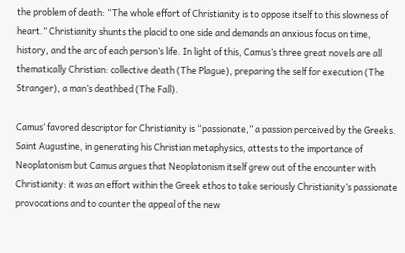the problem of death: “The whole effort of Christianity is to oppose itself to this slowness of heart.” Christianity shunts the placid to one side and demands an anxious focus on time, history, and the arc of each person’s life. In light of this, Camus’s three great novels are all thematically Christian: collective death (The Plague), preparing the self for execution (The Stranger), a man’s deathbed (The Fall).

Camus’ favored descriptor for Christianity is “passionate,” a passion perceived by the Greeks. Saint Augustine, in generating his Christian metaphysics, attests to the importance of Neoplatonism but Camus argues that Neoplatonism itself grew out of the encounter with Christianity: it was an effort within the Greek ethos to take seriously Christianity’s passionate provocations and to counter the appeal of the new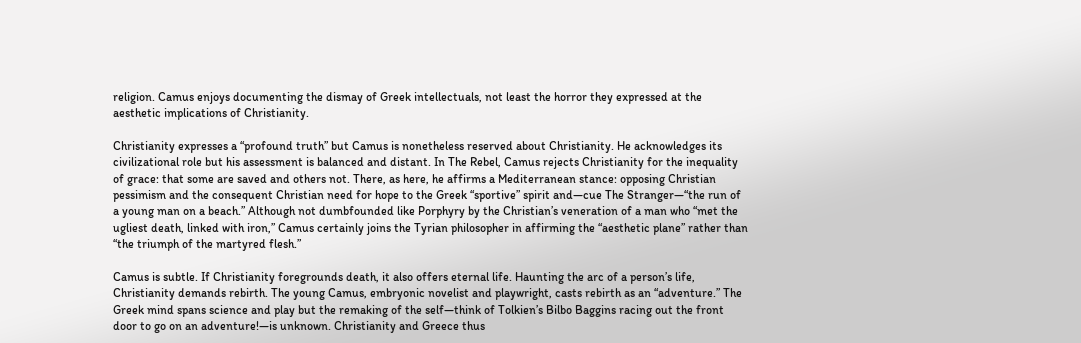religion. Camus enjoys documenting the dismay of Greek intellectuals, not least the horror they expressed at the aesthetic implications of Christianity.

Christianity expresses a “profound truth” but Camus is nonetheless reserved about Christianity. He acknowledges its civilizational role but his assessment is balanced and distant. In The Rebel, Camus rejects Christianity for the inequality of grace: that some are saved and others not. There, as here, he affirms a Mediterranean stance: opposing Christian pessimism and the consequent Christian need for hope to the Greek “sportive” spirit and—cue The Stranger—“the run of a young man on a beach.” Although not dumbfounded like Porphyry by the Christian’s veneration of a man who “met the ugliest death, linked with iron,” Camus certainly joins the Tyrian philosopher in affirming the “aesthetic plane” rather than “the triumph of the martyred flesh.”

Camus is subtle. If Christianity foregrounds death, it also offers eternal life. Haunting the arc of a person’s life, Christianity demands rebirth. The young Camus, embryonic novelist and playwright, casts rebirth as an “adventure.” The Greek mind spans science and play but the remaking of the self—think of Tolkien’s Bilbo Baggins racing out the front door to go on an adventure!—is unknown. Christianity and Greece thus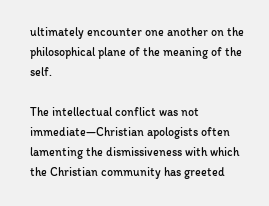ultimately encounter one another on the philosophical plane of the meaning of the self.

The intellectual conflict was not immediate—Christian apologists often lamenting the dismissiveness with which the Christian community has greeted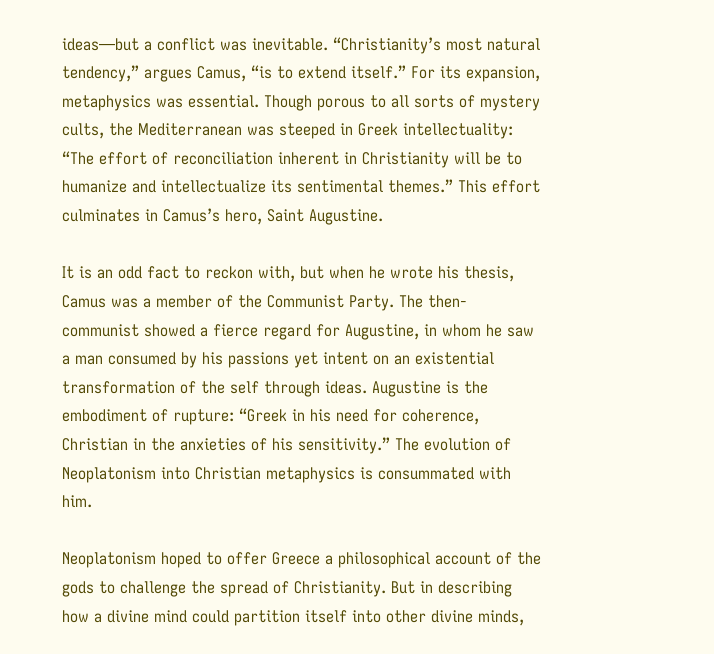ideas—but a conflict was inevitable. “Christianity’s most natural tendency,” argues Camus, “is to extend itself.” For its expansion, metaphysics was essential. Though porous to all sorts of mystery cults, the Mediterranean was steeped in Greek intellectuality: “The effort of reconciliation inherent in Christianity will be to humanize and intellectualize its sentimental themes.” This effort culminates in Camus’s hero, Saint Augustine.

It is an odd fact to reckon with, but when he wrote his thesis, Camus was a member of the Communist Party. The then-communist showed a fierce regard for Augustine, in whom he saw a man consumed by his passions yet intent on an existential transformation of the self through ideas. Augustine is the embodiment of rupture: “Greek in his need for coherence, Christian in the anxieties of his sensitivity.” The evolution of Neoplatonism into Christian metaphysics is consummated with him.

Neoplatonism hoped to offer Greece a philosophical account of the gods to challenge the spread of Christianity. But in describing how a divine mind could partition itself into other divine minds,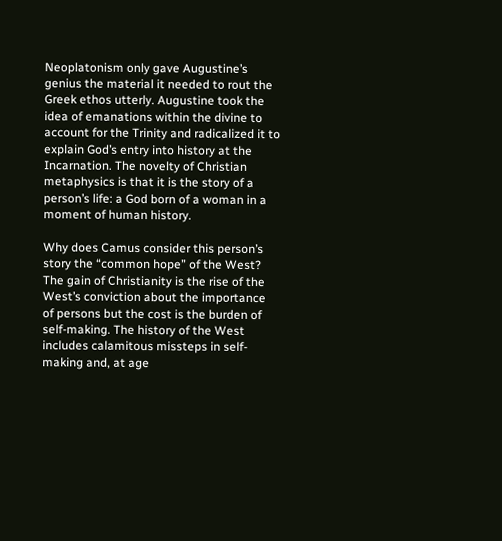Neoplatonism only gave Augustine’s genius the material it needed to rout the Greek ethos utterly. Augustine took the idea of emanations within the divine to account for the Trinity and radicalized it to explain God’s entry into history at the Incarnation. The novelty of Christian metaphysics is that it is the story of a person’s life: a God born of a woman in a moment of human history.

Why does Camus consider this person’s story the “common hope” of the West? The gain of Christianity is the rise of the West’s conviction about the importance of persons but the cost is the burden of self-making. The history of the West includes calamitous missteps in self-making and, at age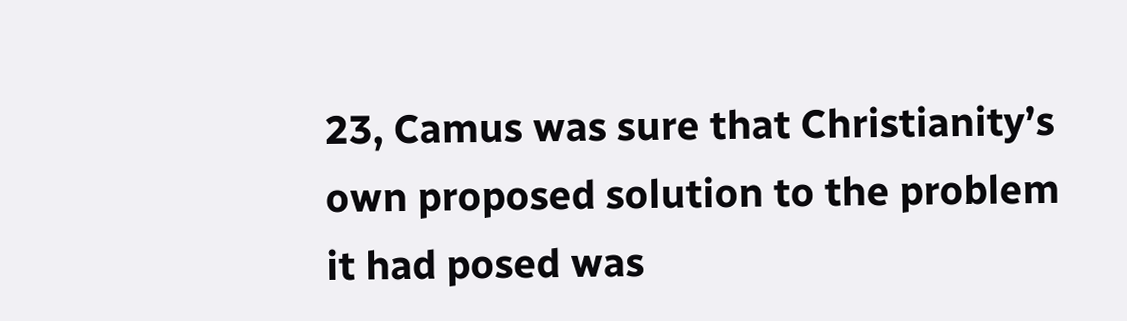23, Camus was sure that Christianity’s own proposed solution to the problem it had posed was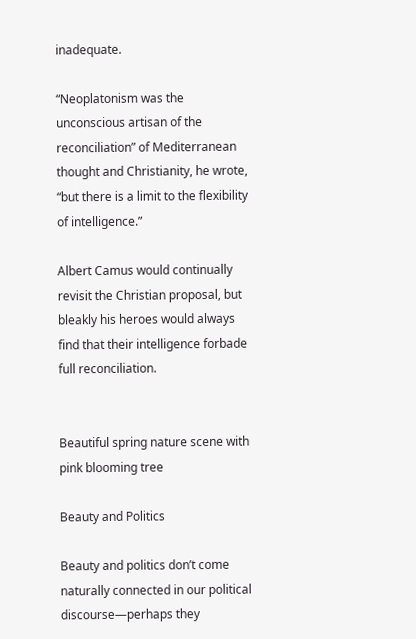inadequate.

“Neoplatonism was the unconscious artisan of the reconciliation” of Mediterranean thought and Christianity, he wrote, “but there is a limit to the flexibility of intelligence.”

Albert Camus would continually revisit the Christian proposal, but bleakly his heroes would always find that their intelligence forbade full reconciliation.


Beautiful spring nature scene with pink blooming tree

Beauty and Politics

Beauty and politics don’t come naturally connected in our political discourse—perhaps they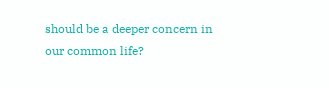should be a deeper concern in our common life?